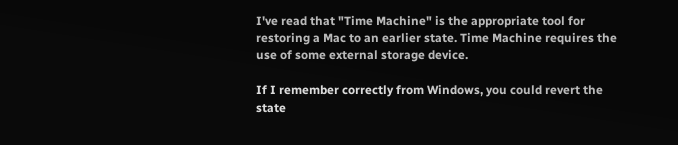I've read that "Time Machine" is the appropriate tool for restoring a Mac to an earlier state. Time Machine requires the use of some external storage device.

If I remember correctly from Windows, you could revert the state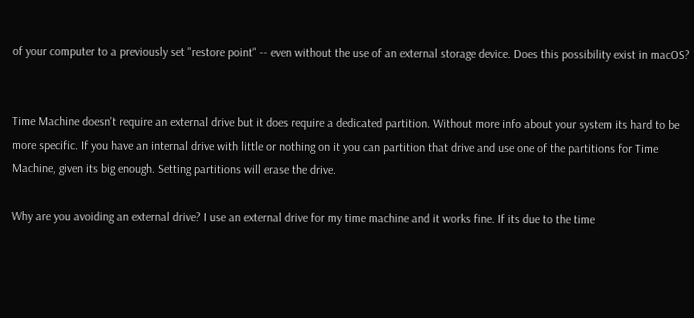of your computer to a previously set "restore point" -- even without the use of an external storage device. Does this possibility exist in macOS?


Time Machine doesn't require an external drive but it does require a dedicated partition. Without more info about your system its hard to be more specific. If you have an internal drive with little or nothing on it you can partition that drive and use one of the partitions for Time Machine, given its big enough. Setting partitions will erase the drive.

Why are you avoiding an external drive? I use an external drive for my time machine and it works fine. If its due to the time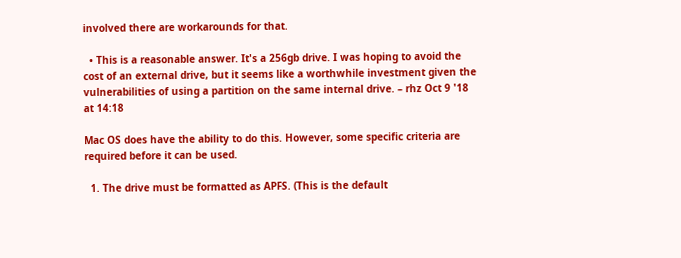involved there are workarounds for that.

  • This is a reasonable answer. It's a 256gb drive. I was hoping to avoid the cost of an external drive, but it seems like a worthwhile investment given the vulnerabilities of using a partition on the same internal drive. – rhz Oct 9 '18 at 14:18

Mac OS does have the ability to do this. However, some specific criteria are required before it can be used.

  1. The drive must be formatted as APFS. (This is the default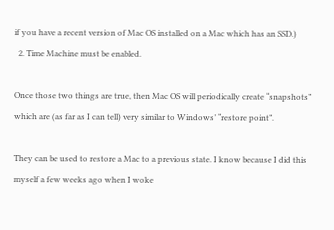if you have a recent version of Mac OS installed on a Mac which has an SSD.)
  2. Time Machine must be enabled.

Once those two things are true, then Mac OS will periodically create “snapshots” which are (as far as I can tell) very similar to Windows’ “restore point”.

They can be used to restore a Mac to a previous state. I know because I did this myself a few weeks ago when I woke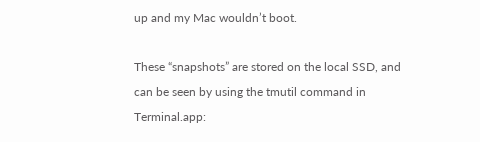up and my Mac wouldn’t boot.

These “snapshots” are stored on the local SSD, and can be seen by using the tmutil command in Terminal.app: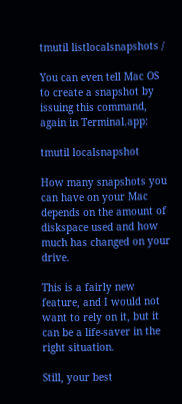tmutil listlocalsnapshots /

You can even tell Mac OS to create a snapshot by issuing this command, again in Terminal.app:

tmutil localsnapshot

How many snapshots you can have on your Mac depends on the amount of diskspace used and how much has changed on your drive.

This is a fairly new feature, and I would not want to rely on it, but it can be a life-saver in the right situation.

Still, your best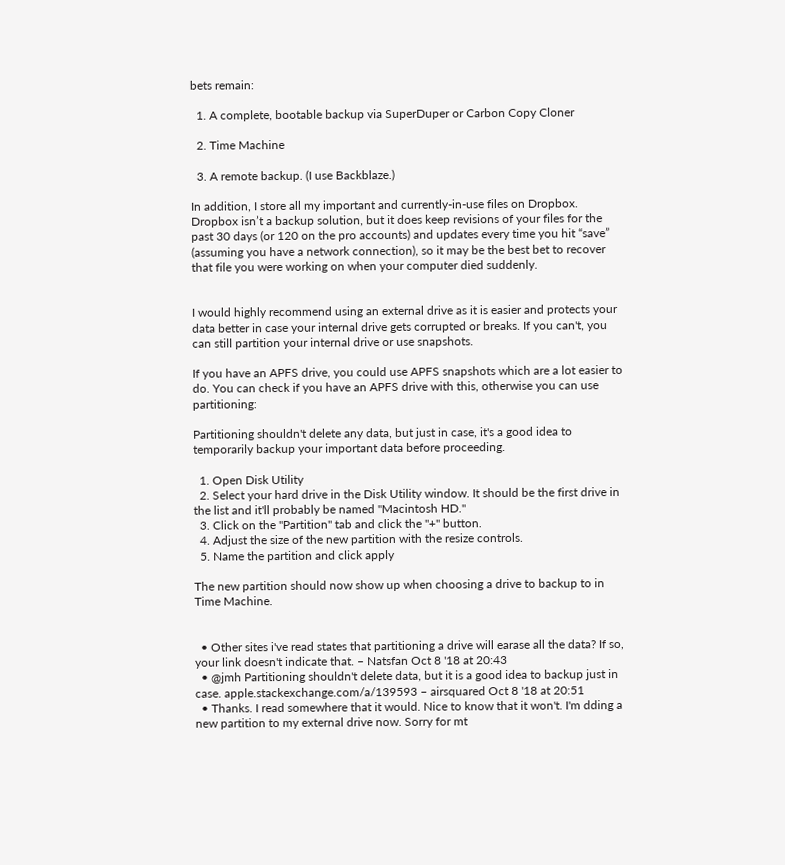bets remain:

  1. A complete, bootable backup via SuperDuper or Carbon Copy Cloner

  2. Time Machine

  3. A remote backup. (I use Backblaze.)

In addition, I store all my important and currently-in-use files on Dropbox. Dropbox isn’t a backup solution, but it does keep revisions of your files for the past 30 days (or 120 on the pro accounts) and updates every time you hit “save” (assuming you have a network connection), so it may be the best bet to recover that file you were working on when your computer died suddenly.


I would highly recommend using an external drive as it is easier and protects your data better in case your internal drive gets corrupted or breaks. If you can't, you can still partition your internal drive or use snapshots.

If you have an APFS drive, you could use APFS snapshots which are a lot easier to do. You can check if you have an APFS drive with this, otherwise you can use partitioning:

Partitioning shouldn't delete any data, but just in case, it's a good idea to temporarily backup your important data before proceeding.

  1. Open Disk Utility
  2. Select your hard drive in the Disk Utility window. It should be the first drive in the list and it'll probably be named "Macintosh HD."
  3. Click on the "Partition" tab and click the "+" button.
  4. Adjust the size of the new partition with the resize controls.
  5. Name the partition and click apply

The new partition should now show up when choosing a drive to backup to in Time Machine.


  • Other sites i've read states that partitioning a drive will earase all the data? If so, your link doesn't indicate that. – Natsfan Oct 8 '18 at 20:43
  • @jmh Partitioning shouldn't delete data, but it is a good idea to backup just in case. apple.stackexchange.com/a/139593 – airsquared Oct 8 '18 at 20:51
  • Thanks. I read somewhere that it would. Nice to know that it won't. I'm dding a new partition to my external drive now. Sorry for mt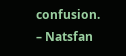confusion. – Natsfan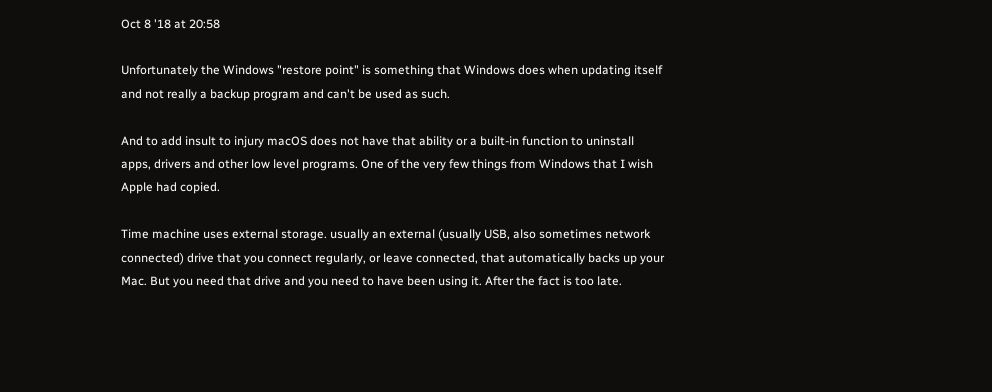Oct 8 '18 at 20:58

Unfortunately the Windows "restore point" is something that Windows does when updating itself and not really a backup program and can't be used as such.

And to add insult to injury macOS does not have that ability or a built-in function to uninstall apps, drivers and other low level programs. One of the very few things from Windows that I wish Apple had copied.

Time machine uses external storage. usually an external (usually USB, also sometimes network connected) drive that you connect regularly, or leave connected, that automatically backs up your Mac. But you need that drive and you need to have been using it. After the fact is too late.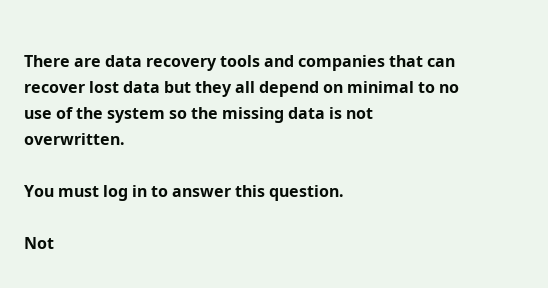There are data recovery tools and companies that can recover lost data but they all depend on minimal to no use of the system so the missing data is not overwritten.

You must log in to answer this question.

Not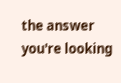the answer you're looking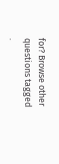for? Browse other questions tagged .